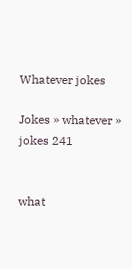Whatever jokes

Jokes » whatever » jokes 241


what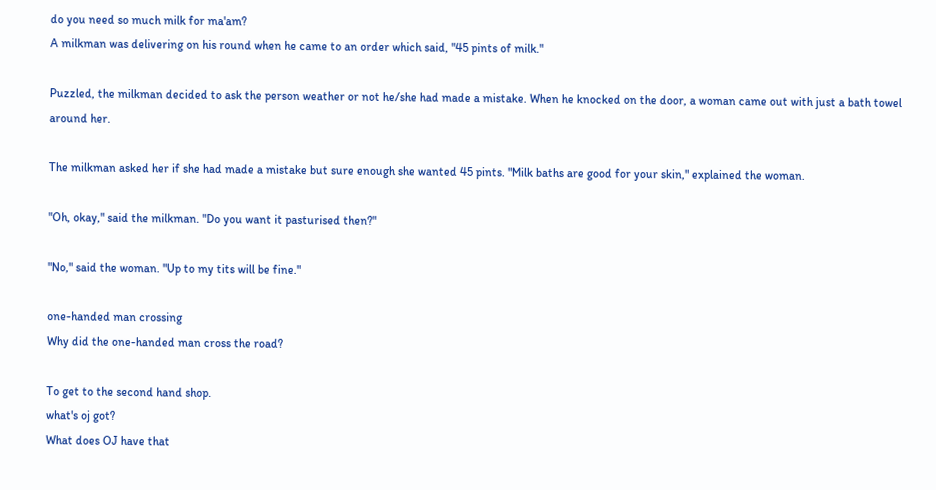do you need so much milk for ma'am?
A milkman was delivering on his round when he came to an order which said, "45 pints of milk."

Puzzled, the milkman decided to ask the person weather or not he/she had made a mistake. When he knocked on the door, a woman came out with just a bath towel around her.

The milkman asked her if she had made a mistake but sure enough she wanted 45 pints. "Milk baths are good for your skin," explained the woman.

"Oh, okay," said the milkman. "Do you want it pasturised then?"

"No," said the woman. "Up to my tits will be fine."

one-handed man crossing
Why did the one-handed man cross the road?

To get to the second hand shop.
what's oj got?
What does OJ have that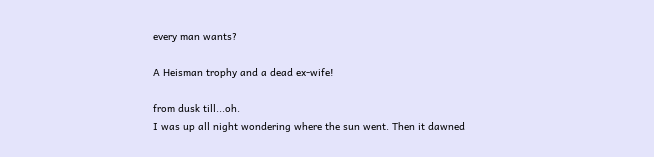every man wants?

A Heisman trophy and a dead ex-wife!

from dusk till...oh.
I was up all night wondering where the sun went. Then it dawned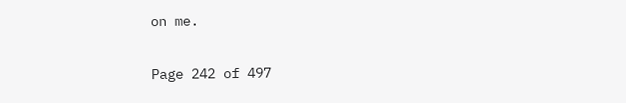on me.

Page 242 of 497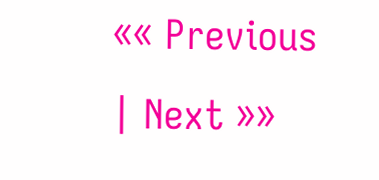«« Previous | Next »»